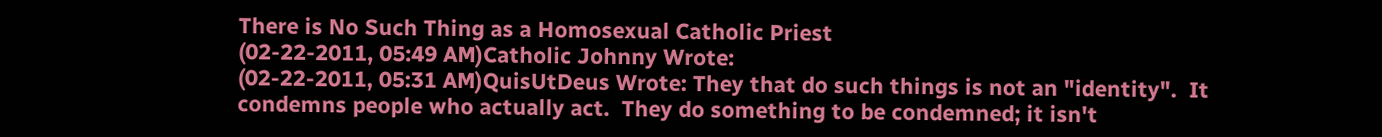There is No Such Thing as a Homosexual Catholic Priest
(02-22-2011, 05:49 AM)Catholic Johnny Wrote:
(02-22-2011, 05:31 AM)QuisUtDeus Wrote: They that do such things is not an "identity".  It condemns people who actually act.  They do something to be condemned; it isn't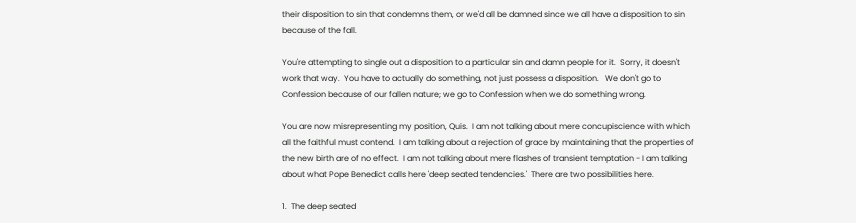their disposition to sin that condemns them, or we'd all be damned since we all have a disposition to sin because of the fall.

You're attempting to single out a disposition to a particular sin and damn people for it.  Sorry, it doesn't work that way.  You have to actually do something, not just possess a disposition.   We don't go to Confession because of our fallen nature; we go to Confession when we do something wrong.

You are now misrepresenting my position, Quis.  I am not talking about mere concupiscience with which all the faithful must contend.  I am talking about a rejection of grace by maintaining that the properties of the new birth are of no effect.  I am not talking about mere flashes of transient temptation - I am talking about what Pope Benedict calls here 'deep seated tendencies.'  There are two possibilities here.

1.  The deep seated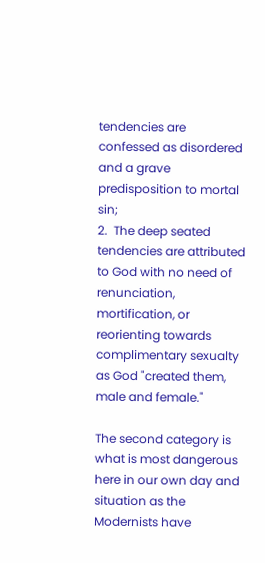tendencies are confessed as disordered and a grave predisposition to mortal sin;
2.  The deep seated tendencies are attributed to God with no need of renunciation, mortification, or reorienting towards complimentary sexualty as God "created them, male and female."

The second category is what is most dangerous here in our own day and situation as the Modernists have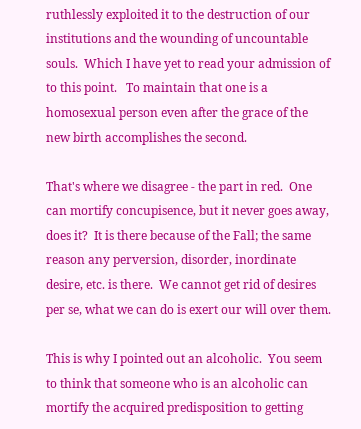ruthlessly exploited it to the destruction of our institutions and the wounding of uncountable souls.  Which I have yet to read your admission of to this point.   To maintain that one is a homosexual person even after the grace of the new birth accomplishes the second.

That's where we disagree - the part in red.  One can mortify concupisence, but it never goes away, does it?  It is there because of the Fall; the same reason any perversion, disorder, inordinate desire, etc. is there.  We cannot get rid of desires per se, what we can do is exert our will over them.

This is why I pointed out an alcoholic.  You seem to think that someone who is an alcoholic can mortify the acquired predisposition to getting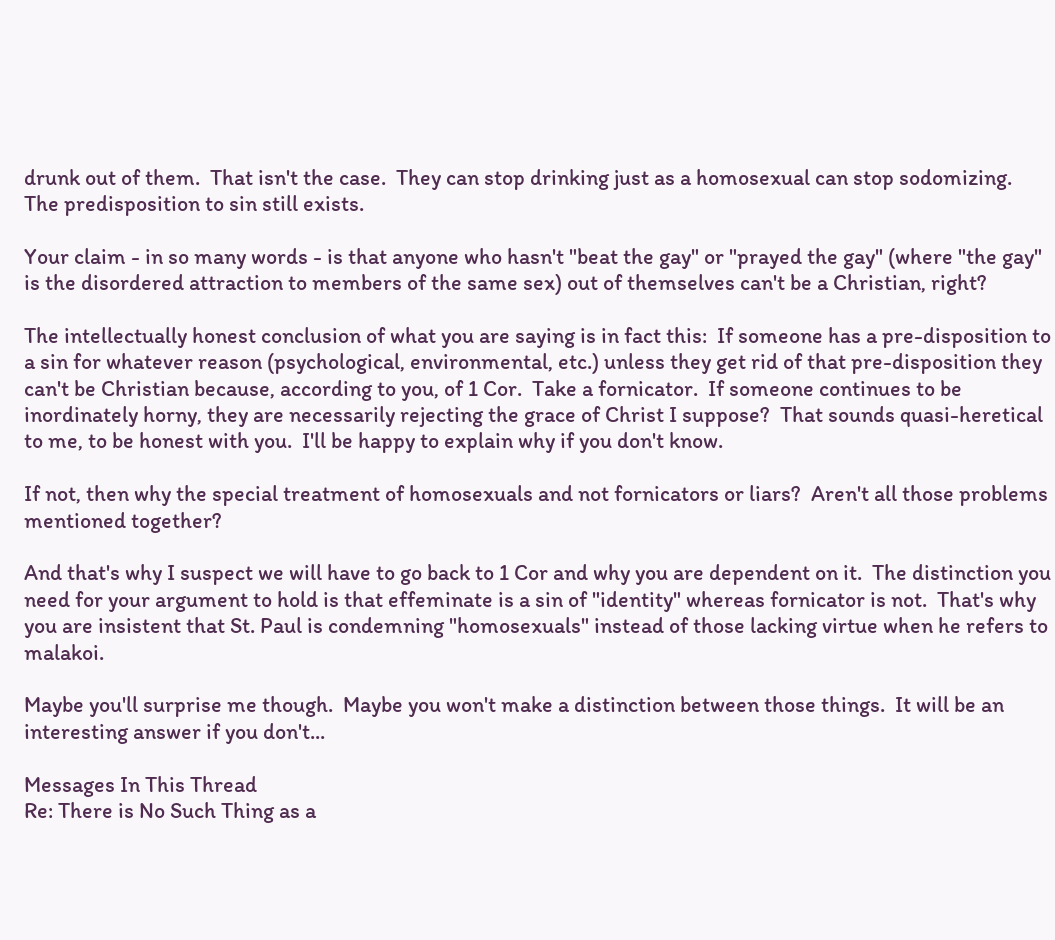drunk out of them.  That isn't the case.  They can stop drinking just as a homosexual can stop sodomizing.  The predisposition to sin still exists.

Your claim - in so many words - is that anyone who hasn't "beat the gay" or "prayed the gay" (where "the gay" is the disordered attraction to members of the same sex) out of themselves can't be a Christian, right?

The intellectually honest conclusion of what you are saying is in fact this:  If someone has a pre-disposition to a sin for whatever reason (psychological, environmental, etc.) unless they get rid of that pre-disposition they can't be Christian because, according to you, of 1 Cor.  Take a fornicator.  If someone continues to be inordinately horny, they are necessarily rejecting the grace of Christ I suppose?  That sounds quasi-heretical to me, to be honest with you.  I'll be happy to explain why if you don't know.

If not, then why the special treatment of homosexuals and not fornicators or liars?  Aren't all those problems mentioned together?

And that's why I suspect we will have to go back to 1 Cor and why you are dependent on it.  The distinction you need for your argument to hold is that effeminate is a sin of "identity" whereas fornicator is not.  That's why you are insistent that St. Paul is condemning "homosexuals" instead of those lacking virtue when he refers to malakoi.

Maybe you'll surprise me though.  Maybe you won't make a distinction between those things.  It will be an interesting answer if you don't...

Messages In This Thread
Re: There is No Such Thing as a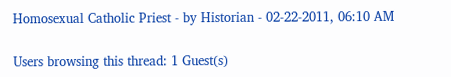Homosexual Catholic Priest - by Historian - 02-22-2011, 06:10 AM

Users browsing this thread: 1 Guest(s)